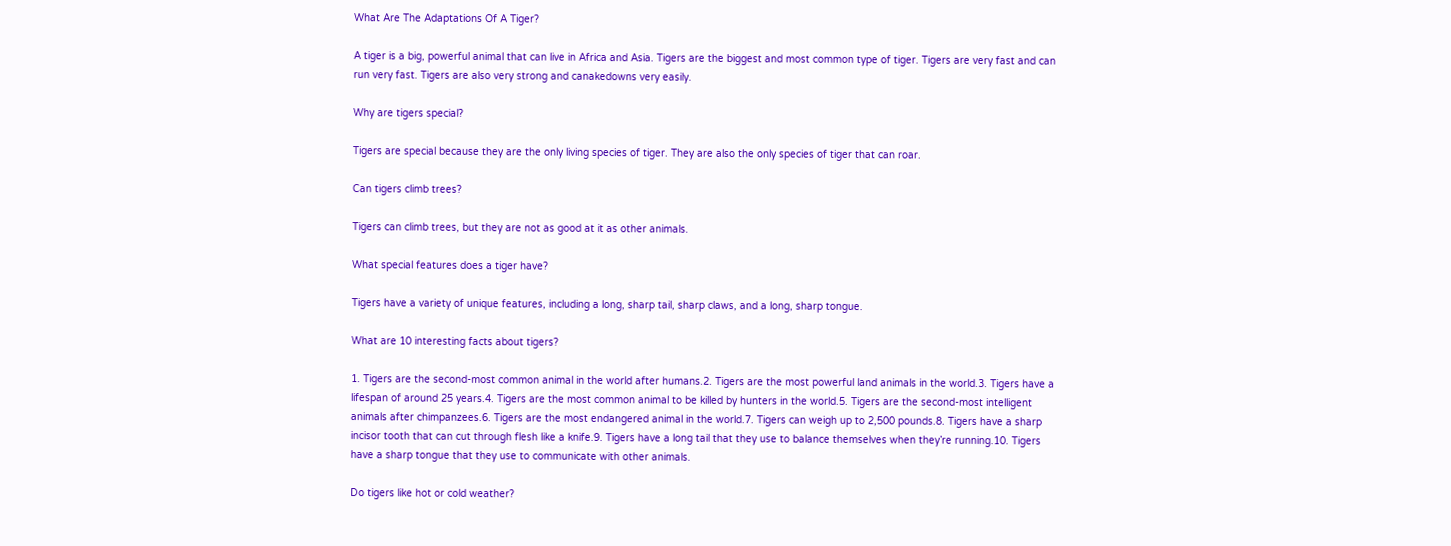What Are The Adaptations Of A Tiger?

A tiger is a big, powerful animal that can live in Africa and Asia. Tigers are the biggest and most common type of tiger. Tigers are very fast and can run very fast. Tigers are also very strong and canakedowns very easily.

Why are tigers special?

Tigers are special because they are the only living species of tiger. They are also the only species of tiger that can roar.

Can tigers climb trees?

Tigers can climb trees, but they are not as good at it as other animals.

What special features does a tiger have?

Tigers have a variety of unique features, including a long, sharp tail, sharp claws, and a long, sharp tongue.

What are 10 interesting facts about tigers?

1. Tigers are the second-most common animal in the world after humans.2. Tigers are the most powerful land animals in the world.3. Tigers have a lifespan of around 25 years.4. Tigers are the most common animal to be killed by hunters in the world.5. Tigers are the second-most intelligent animals after chimpanzees.6. Tigers are the most endangered animal in the world.7. Tigers can weigh up to 2,500 pounds.8. Tigers have a sharp incisor tooth that can cut through flesh like a knife.9. Tigers have a long tail that they use to balance themselves when they’re running.10. Tigers have a sharp tongue that they use to communicate with other animals.

Do tigers like hot or cold weather?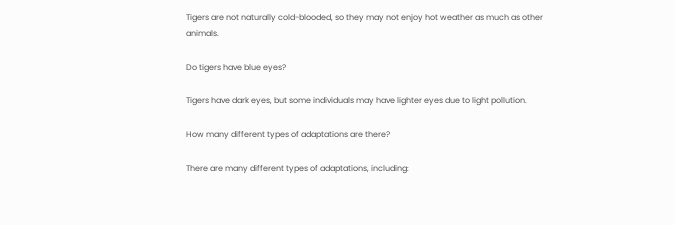Tigers are not naturally cold-blooded, so they may not enjoy hot weather as much as other animals.

Do tigers have blue eyes?

Tigers have dark eyes, but some individuals may have lighter eyes due to light pollution.

How many different types of adaptations are there?

There are many different types of adaptations, including: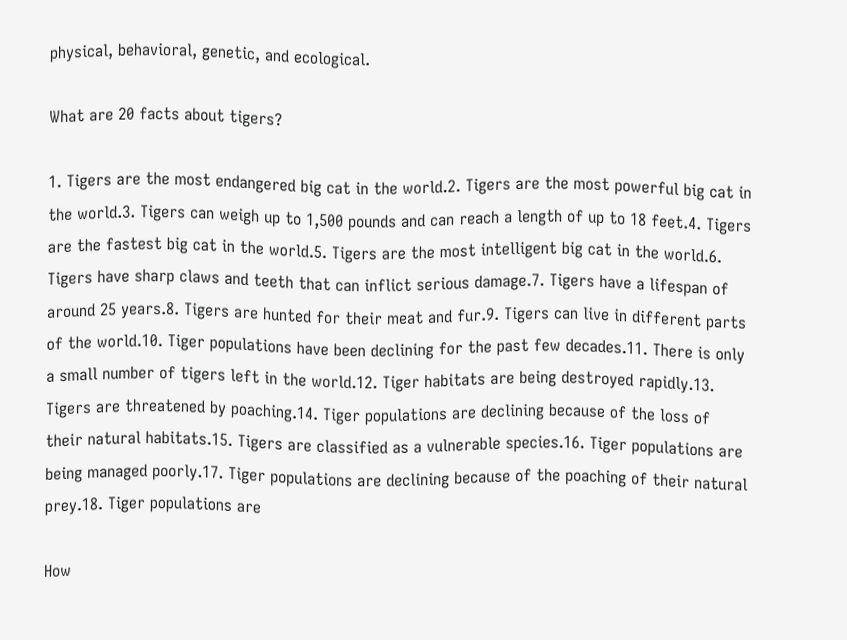physical, behavioral, genetic, and ecological.

What are 20 facts about tigers?

1. Tigers are the most endangered big cat in the world.2. Tigers are the most powerful big cat in the world.3. Tigers can weigh up to 1,500 pounds and can reach a length of up to 18 feet.4. Tigers are the fastest big cat in the world.5. Tigers are the most intelligent big cat in the world.6. Tigers have sharp claws and teeth that can inflict serious damage.7. Tigers have a lifespan of around 25 years.8. Tigers are hunted for their meat and fur.9. Tigers can live in different parts of the world.10. Tiger populations have been declining for the past few decades.11. There is only a small number of tigers left in the world.12. Tiger habitats are being destroyed rapidly.13. Tigers are threatened by poaching.14. Tiger populations are declining because of the loss of their natural habitats.15. Tigers are classified as a vulnerable species.16. Tiger populations are being managed poorly.17. Tiger populations are declining because of the poaching of their natural prey.18. Tiger populations are

How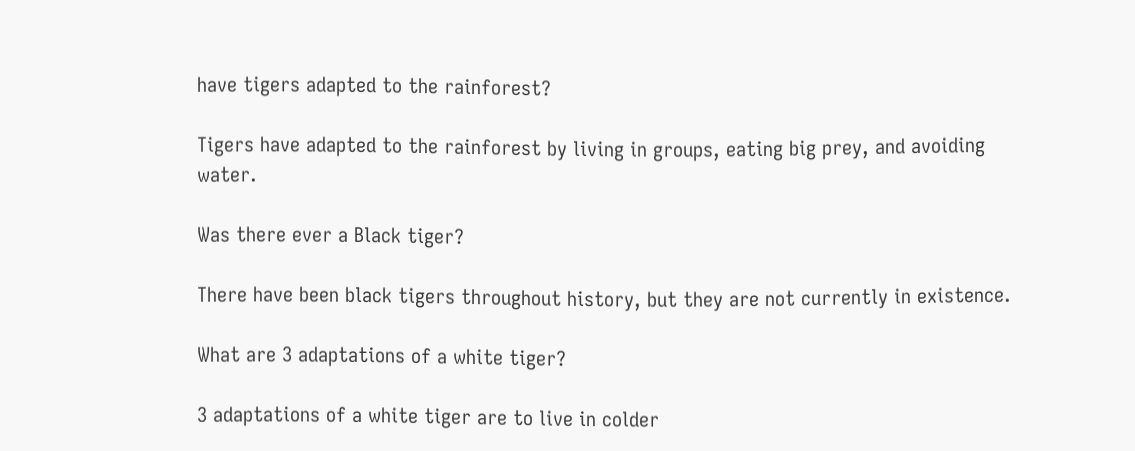have tigers adapted to the rainforest?

Tigers have adapted to the rainforest by living in groups, eating big prey, and avoiding water.

Was there ever a Black tiger?

There have been black tigers throughout history, but they are not currently in existence.

What are 3 adaptations of a white tiger?

3 adaptations of a white tiger are to live in colder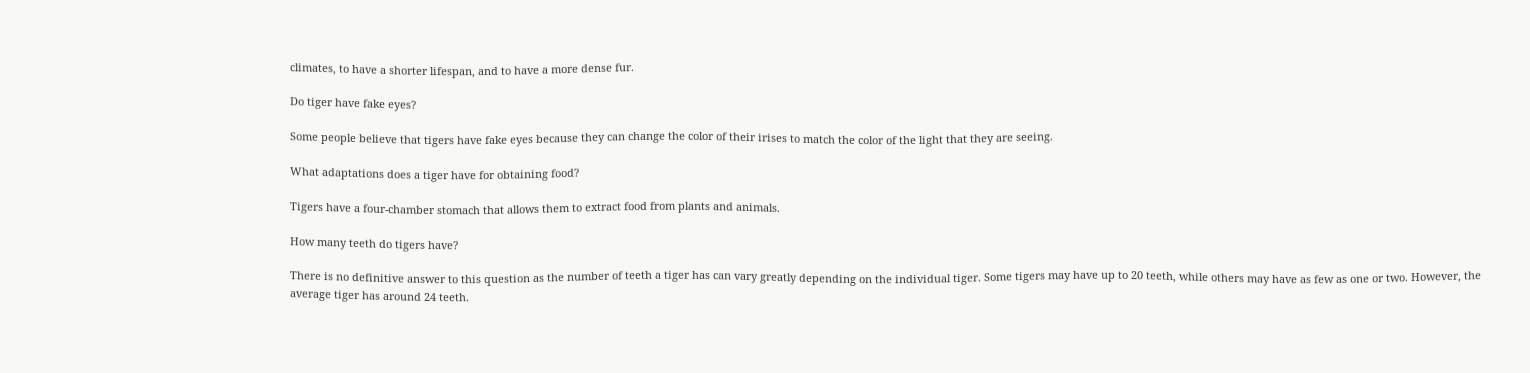climates, to have a shorter lifespan, and to have a more dense fur.

Do tiger have fake eyes?

Some people believe that tigers have fake eyes because they can change the color of their irises to match the color of the light that they are seeing.

What adaptations does a tiger have for obtaining food?

Tigers have a four-chamber stomach that allows them to extract food from plants and animals.

How many teeth do tigers have?

There is no definitive answer to this question as the number of teeth a tiger has can vary greatly depending on the individual tiger. Some tigers may have up to 20 teeth, while others may have as few as one or two. However, the average tiger has around 24 teeth.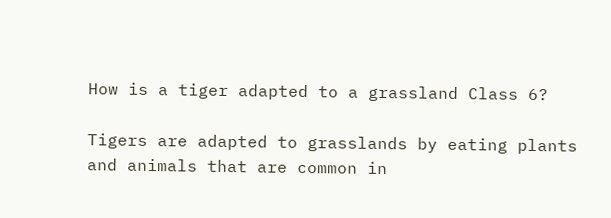How is a tiger adapted to a grassland Class 6?

Tigers are adapted to grasslands by eating plants and animals that are common in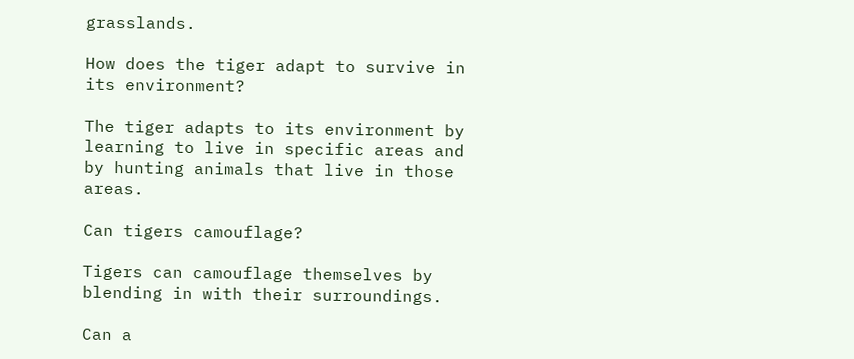grasslands.

How does the tiger adapt to survive in its environment?

The tiger adapts to its environment by learning to live in specific areas and by hunting animals that live in those areas.

Can tigers camouflage?

Tigers can camouflage themselves by blending in with their surroundings.

Can a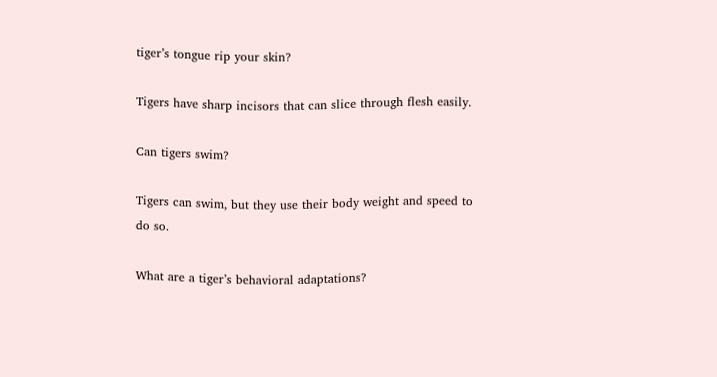tiger’s tongue rip your skin?

Tigers have sharp incisors that can slice through flesh easily.

Can tigers swim?

Tigers can swim, but they use their body weight and speed to do so.

What are a tiger’s behavioral adaptations?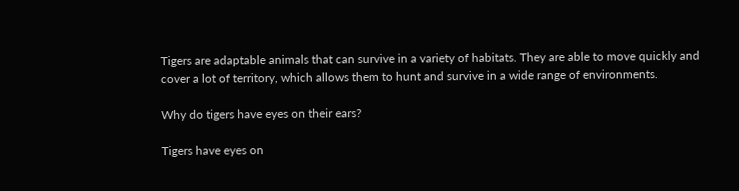Tigers are adaptable animals that can survive in a variety of habitats. They are able to move quickly and cover a lot of territory, which allows them to hunt and survive in a wide range of environments.

Why do tigers have eyes on their ears?

Tigers have eyes on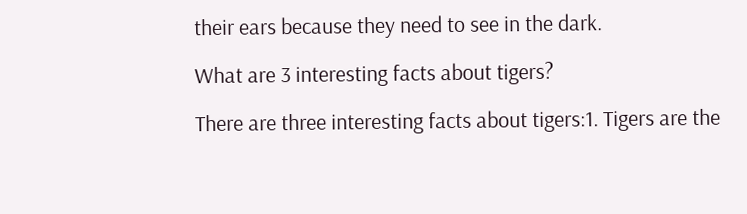their ears because they need to see in the dark.

What are 3 interesting facts about tigers?

There are three interesting facts about tigers:1. Tigers are the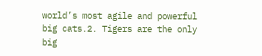world’s most agile and powerful big cats.2. Tigers are the only big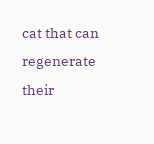cat that can regenerate their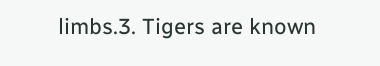limbs.3. Tigers are known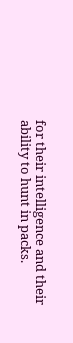for their intelligence and their ability to hunt in packs.